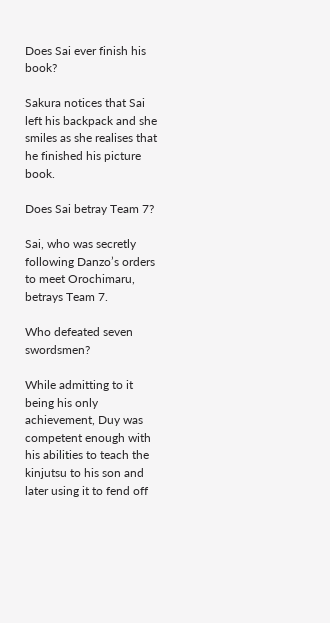Does Sai ever finish his book?

Sakura notices that Sai left his backpack and she smiles as she realises that he finished his picture book.

Does Sai betray Team 7?

Sai, who was secretly following Danzo’s orders to meet Orochimaru, betrays Team 7.

Who defeated seven swordsmen?

While admitting to it being his only achievement, Duy was competent enough with his abilities to teach the kinjutsu to his son and later using it to fend off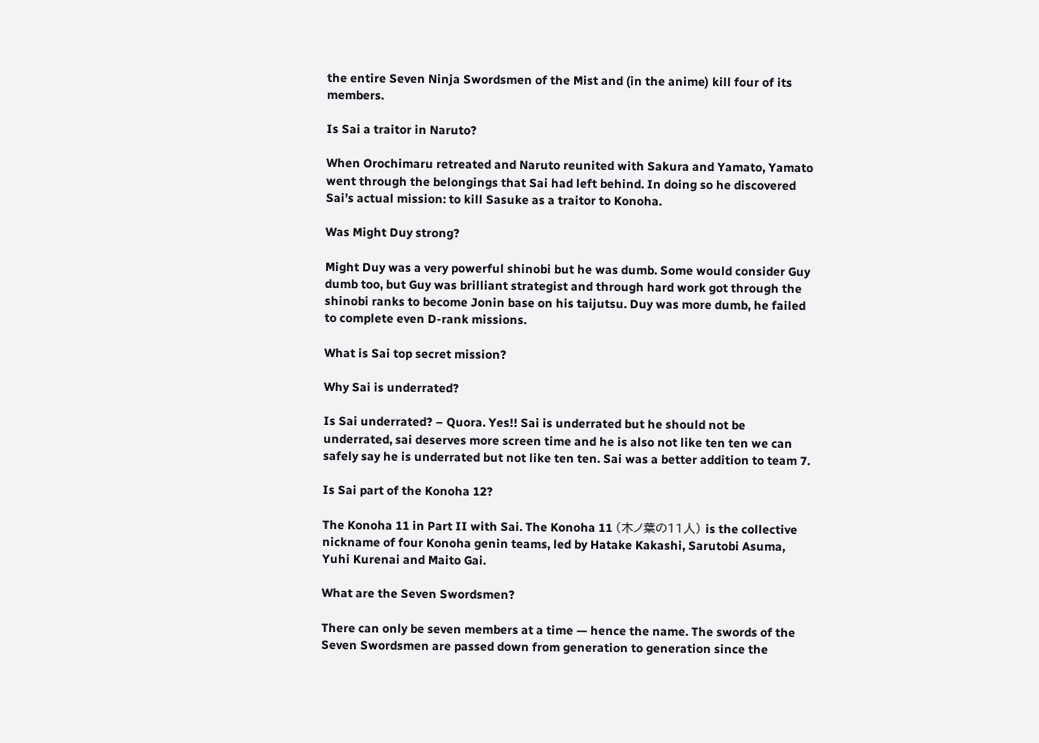the entire Seven Ninja Swordsmen of the Mist and (in the anime) kill four of its members.

Is Sai a traitor in Naruto?

When Orochimaru retreated and Naruto reunited with Sakura and Yamato, Yamato went through the belongings that Sai had left behind. In doing so he discovered Sai’s actual mission: to kill Sasuke as a traitor to Konoha.

Was Might Duy strong?

Might Duy was a very powerful shinobi but he was dumb. Some would consider Guy dumb too, but Guy was brilliant strategist and through hard work got through the shinobi ranks to become Jonin base on his taijutsu. Duy was more dumb, he failed to complete even D-rank missions.

What is Sai top secret mission?

Why Sai is underrated?

Is Sai underrated? – Quora. Yes!! Sai is underrated but he should not be underrated, sai deserves more screen time and he is also not like ten ten we can safely say he is underrated but not like ten ten. Sai was a better addition to team 7.

Is Sai part of the Konoha 12?

The Konoha 11 in Part II with Sai. The Konoha 11 (木ノ葉の11人) is the collective nickname of four Konoha genin teams, led by Hatake Kakashi, Sarutobi Asuma, Yuhi Kurenai and Maito Gai.

What are the Seven Swordsmen?

There can only be seven members at a time — hence the name. The swords of the Seven Swordsmen are passed down from generation to generation since the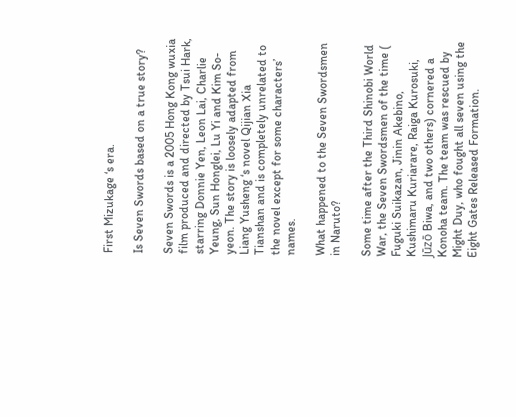First Mizukage ‘s era.

Is Seven Swords based on a true story?

Seven Swords is a 2005 Hong Kong wuxia film produced and directed by Tsui Hark, starring Donnie Yen, Leon Lai, Charlie Yeung, Sun Honglei, Lu Yi and Kim So-yeon. The story is loosely adapted from Liang Yusheng ‘s novel Qijian Xia Tianshan and is completely unrelated to the novel except for some characters’ names.

What happened to the Seven Swordsmen in Naruto?

Some time after the Third Shinobi World War, the Seven Swordsmen of the time ( Fuguki Suikazan, Jinin Akebino, Kushimaru Kuriarare, Raiga Kurosuki, Jūzō Biwa, and two others) cornered a Konoha team. The team was rescued by Might Duy, who fought all seven using the Eight Gates Released Formation.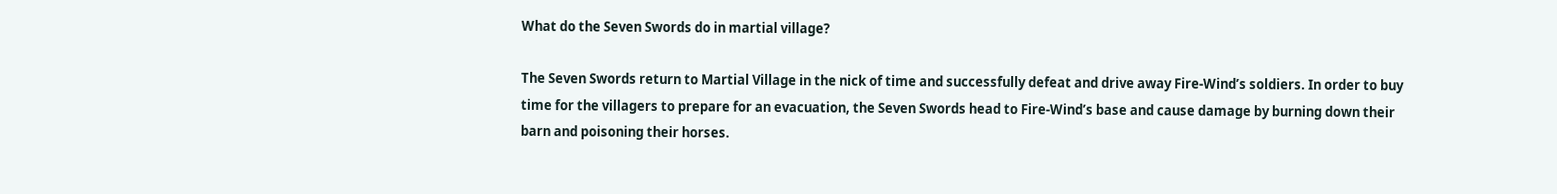What do the Seven Swords do in martial village?

The Seven Swords return to Martial Village in the nick of time and successfully defeat and drive away Fire-Wind’s soldiers. In order to buy time for the villagers to prepare for an evacuation, the Seven Swords head to Fire-Wind’s base and cause damage by burning down their barn and poisoning their horses.